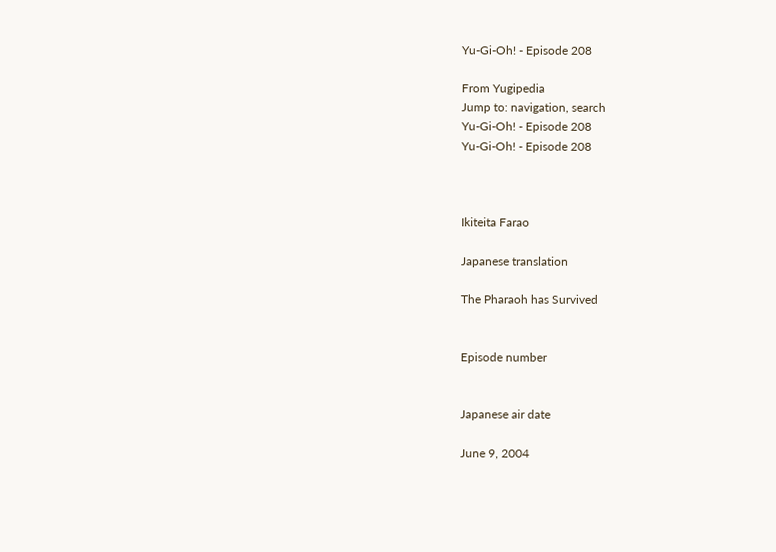Yu-Gi-Oh! - Episode 208

From Yugipedia
Jump to: navigation, search
Yu-Gi-Oh! - Episode 208
Yu-Gi-Oh! - Episode 208



Ikiteita Farao

Japanese translation

The Pharaoh has Survived


Episode number


Japanese air date

June 9, 2004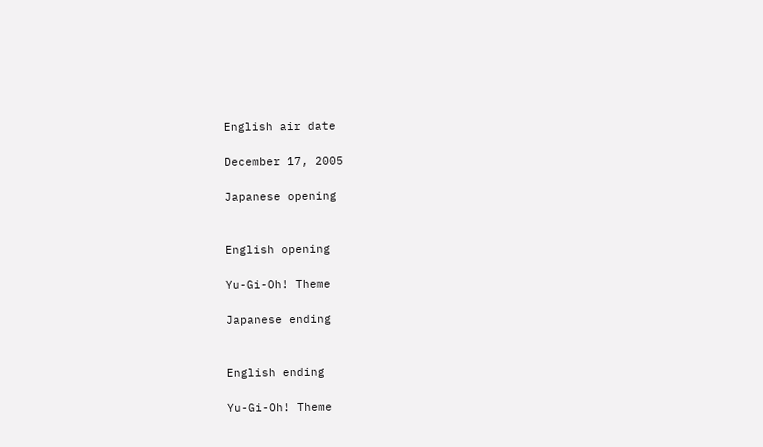English air date

December 17, 2005

Japanese opening


English opening

Yu-Gi-Oh! Theme

Japanese ending


English ending

Yu-Gi-Oh! Theme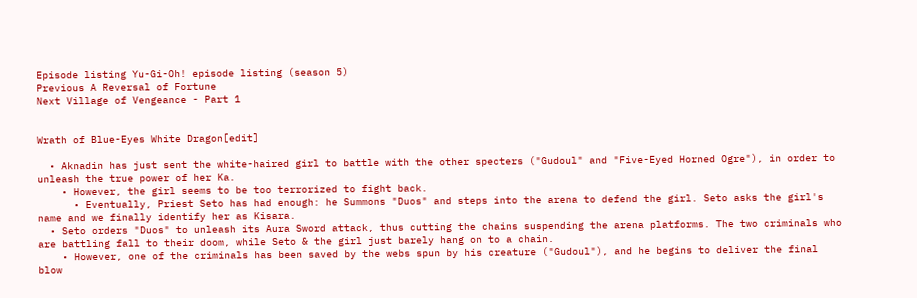Episode listing Yu-Gi-Oh! episode listing (season 5)
Previous A Reversal of Fortune
Next Village of Vengeance - Part 1


Wrath of Blue-Eyes White Dragon[edit]

  • Aknadin has just sent the white-haired girl to battle with the other specters ("Gudoul" and "Five-Eyed Horned Ogre"), in order to unleash the true power of her Ka.
    • However, the girl seems to be too terrorized to fight back.
      • Eventually, Priest Seto has had enough: he Summons "Duos" and steps into the arena to defend the girl. Seto asks the girl's name and we finally identify her as Kisara.
  • Seto orders "Duos" to unleash its Aura Sword attack, thus cutting the chains suspending the arena platforms. The two criminals who are battling fall to their doom, while Seto & the girl just barely hang on to a chain.
    • However, one of the criminals has been saved by the webs spun by his creature ("Gudoul"), and he begins to deliver the final blow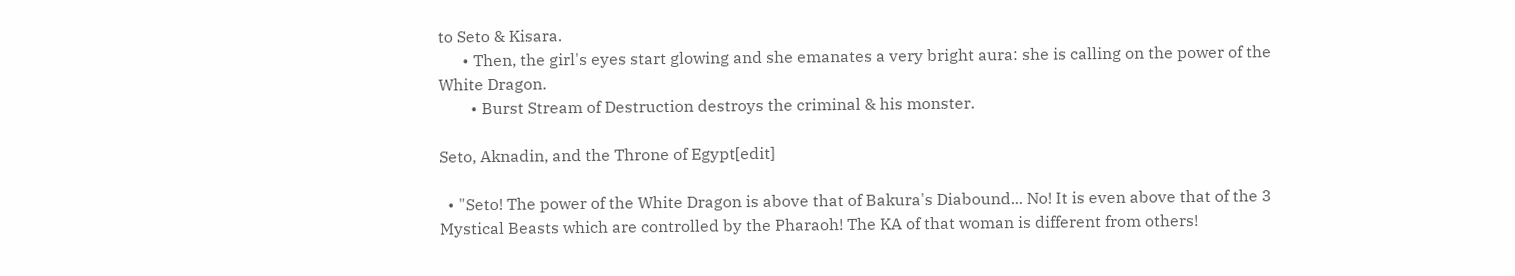to Seto & Kisara.
      • Then, the girl's eyes start glowing and she emanates a very bright aura: she is calling on the power of the White Dragon.
        • Burst Stream of Destruction destroys the criminal & his monster.

Seto, Aknadin, and the Throne of Egypt[edit]

  • "Seto! The power of the White Dragon is above that of Bakura's Diabound... No! It is even above that of the 3 Mystical Beasts which are controlled by the Pharaoh! The KA of that woman is different from others!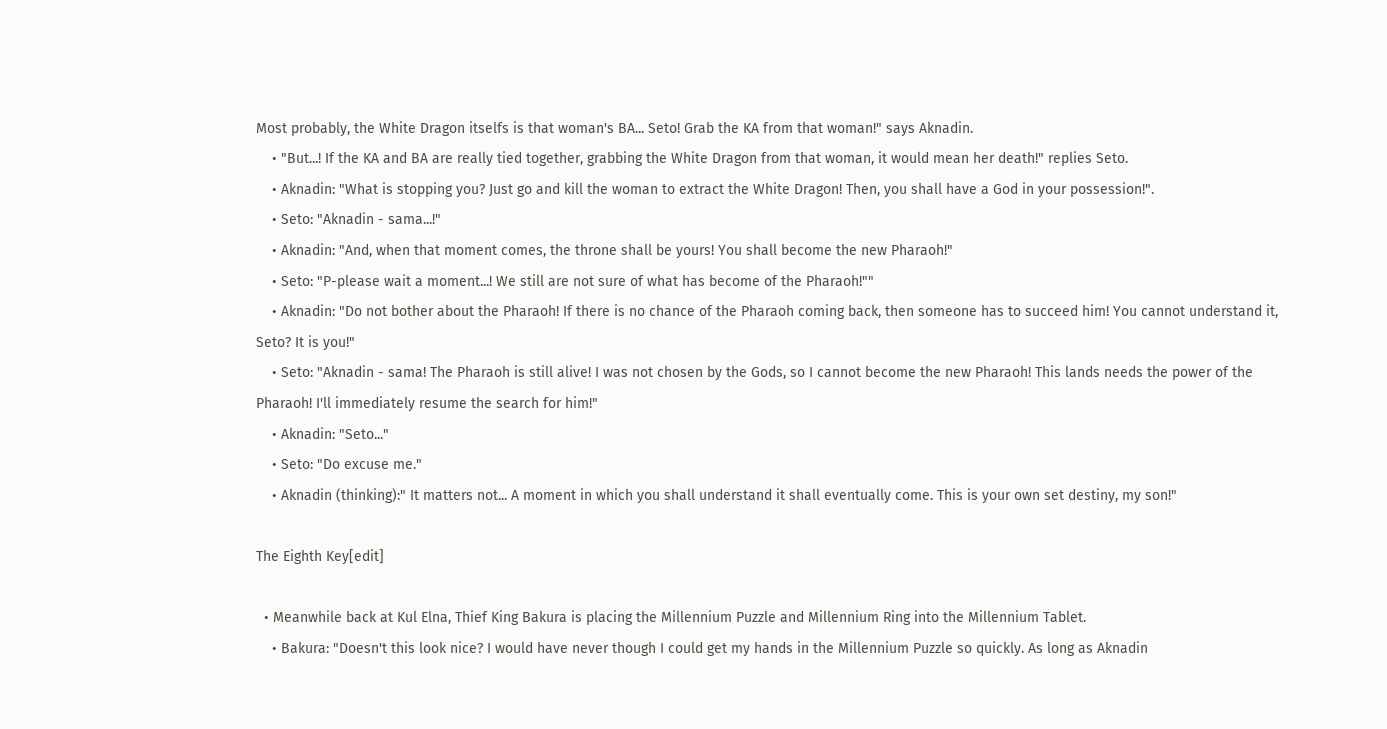Most probably, the White Dragon itselfs is that woman's BA... Seto! Grab the KA from that woman!" says Aknadin.
    • "But...! If the KA and BA are really tied together, grabbing the White Dragon from that woman, it would mean her death!" replies Seto.
    • Aknadin: "What is stopping you? Just go and kill the woman to extract the White Dragon! Then, you shall have a God in your possession!".
    • Seto: "Aknadin - sama...!"
    • Aknadin: "And, when that moment comes, the throne shall be yours! You shall become the new Pharaoh!"
    • Seto: "P-please wait a moment...! We still are not sure of what has become of the Pharaoh!""
    • Aknadin: "Do not bother about the Pharaoh! If there is no chance of the Pharaoh coming back, then someone has to succeed him! You cannot understand it, Seto? It is you!"
    • Seto: "Aknadin - sama! The Pharaoh is still alive! I was not chosen by the Gods, so I cannot become the new Pharaoh! This lands needs the power of the Pharaoh! I'll immediately resume the search for him!"
    • Aknadin: "Seto..."
    • Seto: "Do excuse me."
    • Aknadin (thinking):" It matters not... A moment in which you shall understand it shall eventually come. This is your own set destiny, my son!"

The Eighth Key[edit]

  • Meanwhile back at Kul Elna, Thief King Bakura is placing the Millennium Puzzle and Millennium Ring into the Millennium Tablet.
    • Bakura: "Doesn't this look nice? I would have never though I could get my hands in the Millennium Puzzle so quickly. As long as Aknadin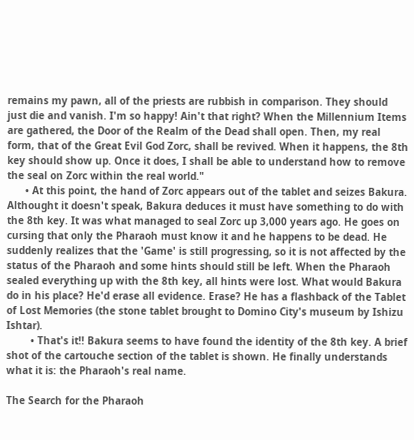remains my pawn, all of the priests are rubbish in comparison. They should just die and vanish. I'm so happy! Ain't that right? When the Millennium Items are gathered, the Door of the Realm of the Dead shall open. Then, my real form, that of the Great Evil God Zorc, shall be revived. When it happens, the 8th key should show up. Once it does, I shall be able to understand how to remove the seal on Zorc within the real world."
      • At this point, the hand of Zorc appears out of the tablet and seizes Bakura. Althought it doesn't speak, Bakura deduces it must have something to do with the 8th key. It was what managed to seal Zorc up 3,000 years ago. He goes on cursing that only the Pharaoh must know it and he happens to be dead. He suddenly realizes that the 'Game' is still progressing, so it is not affected by the status of the Pharaoh and some hints should still be left. When the Pharaoh sealed everything up with the 8th key, all hints were lost. What would Bakura do in his place? He'd erase all evidence. Erase? He has a flashback of the Tablet of Lost Memories (the stone tablet brought to Domino City's museum by Ishizu Ishtar).
        • That's it!! Bakura seems to have found the identity of the 8th key. A brief shot of the cartouche section of the tablet is shown. He finally understands what it is: the Pharaoh's real name.

The Search for the Pharaoh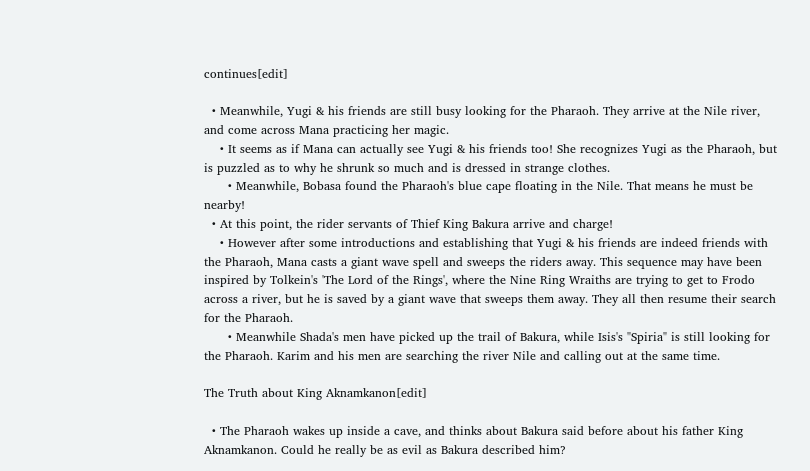continues[edit]

  • Meanwhile, Yugi & his friends are still busy looking for the Pharaoh. They arrive at the Nile river, and come across Mana practicing her magic.
    • It seems as if Mana can actually see Yugi & his friends too! She recognizes Yugi as the Pharaoh, but is puzzled as to why he shrunk so much and is dressed in strange clothes.
      • Meanwhile, Bobasa found the Pharaoh's blue cape floating in the Nile. That means he must be nearby!
  • At this point, the rider servants of Thief King Bakura arrive and charge!
    • However after some introductions and establishing that Yugi & his friends are indeed friends with the Pharaoh, Mana casts a giant wave spell and sweeps the riders away. This sequence may have been inspired by Tolkein's 'The Lord of the Rings', where the Nine Ring Wraiths are trying to get to Frodo across a river, but he is saved by a giant wave that sweeps them away. They all then resume their search for the Pharaoh.
      • Meanwhile Shada's men have picked up the trail of Bakura, while Isis's "Spiria" is still looking for the Pharaoh. Karim and his men are searching the river Nile and calling out at the same time.

The Truth about King Aknamkanon[edit]

  • The Pharaoh wakes up inside a cave, and thinks about Bakura said before about his father King Aknamkanon. Could he really be as evil as Bakura described him?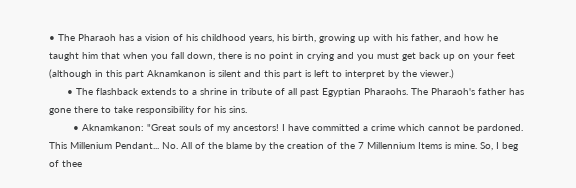• The Pharaoh has a vision of his childhood years, his birth, growing up with his father, and how he taught him that when you fall down, there is no point in crying and you must get back up on your feet (although in this part Aknamkanon is silent and this part is left to interpret by the viewer.)
      • The flashback extends to a shrine in tribute of all past Egyptian Pharaohs. The Pharaoh's father has gone there to take responsibility for his sins.
        • Aknamkanon: "Great souls of my ancestors! I have committed a crime which cannot be pardoned. This Millenium Pendant... No. All of the blame by the creation of the 7 Millennium Items is mine. So, I beg of thee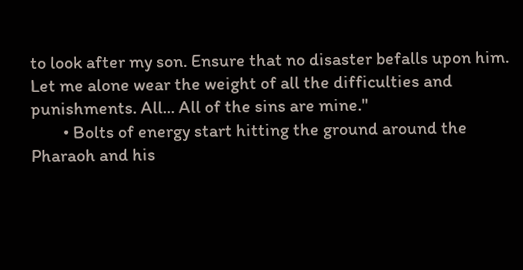to look after my son. Ensure that no disaster befalls upon him. Let me alone wear the weight of all the difficulties and punishments. All... All of the sins are mine."
        • Bolts of energy start hitting the ground around the Pharaoh and his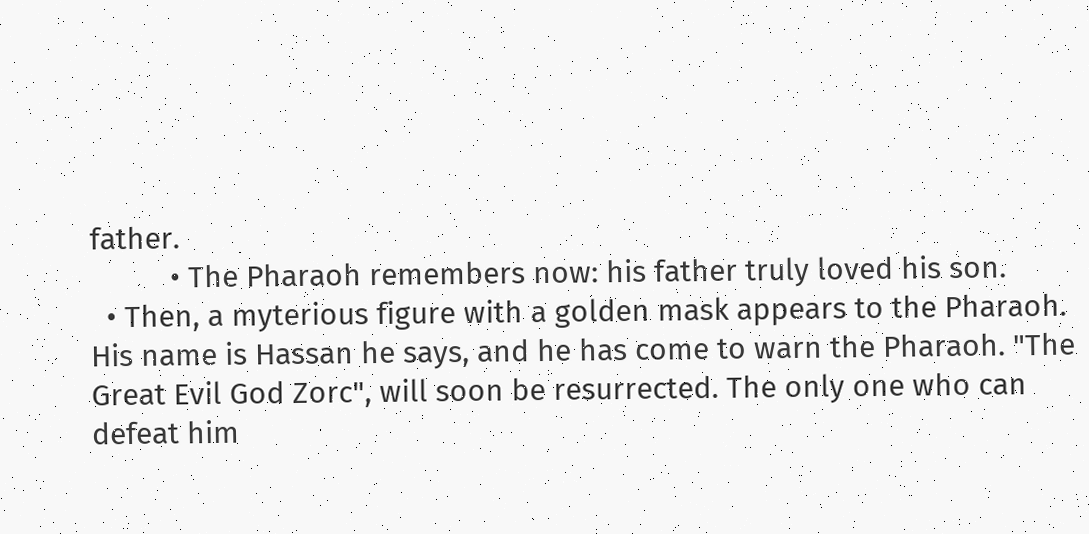father.
          • The Pharaoh remembers now: his father truly loved his son.
  • Then, a myterious figure with a golden mask appears to the Pharaoh. His name is Hassan he says, and he has come to warn the Pharaoh. "The Great Evil God Zorc", will soon be resurrected. The only one who can defeat him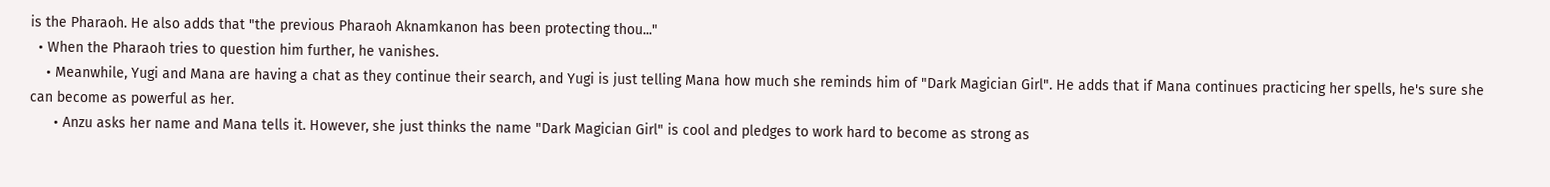is the Pharaoh. He also adds that "the previous Pharaoh Aknamkanon has been protecting thou..."
  • When the Pharaoh tries to question him further, he vanishes.
    • Meanwhile, Yugi and Mana are having a chat as they continue their search, and Yugi is just telling Mana how much she reminds him of "Dark Magician Girl". He adds that if Mana continues practicing her spells, he's sure she can become as powerful as her.
      • Anzu asks her name and Mana tells it. However, she just thinks the name "Dark Magician Girl" is cool and pledges to work hard to become as strong as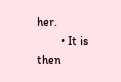her.
        • It is then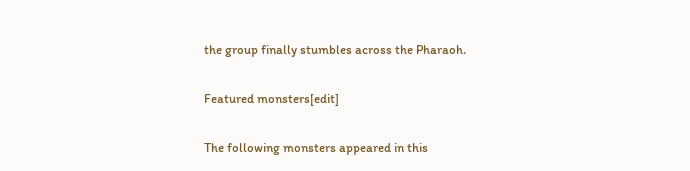the group finally stumbles across the Pharaoh.

Featured monsters[edit]

The following monsters appeared in this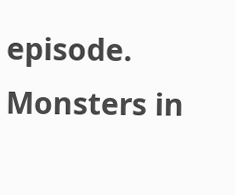episode. Monsters in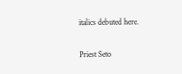italics debuted here.

Priest Seto